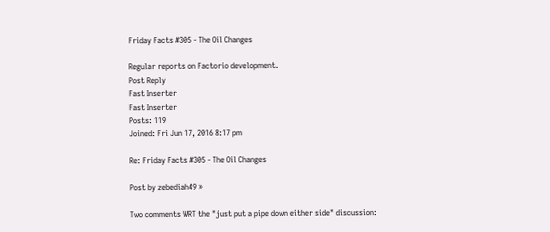Friday Facts #305 - The Oil Changes

Regular reports on Factorio development.
Post Reply
Fast Inserter
Fast Inserter
Posts: 119
Joined: Fri Jun 17, 2016 8:17 pm

Re: Friday Facts #305 - The Oil Changes

Post by zebediah49 »

Two comments WRT the "just put a pipe down either side" discussion: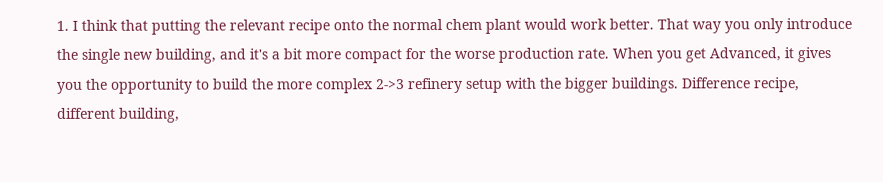1. I think that putting the relevant recipe onto the normal chem plant would work better. That way you only introduce the single new building, and it's a bit more compact for the worse production rate. When you get Advanced, it gives you the opportunity to build the more complex 2->3 refinery setup with the bigger buildings. Difference recipe, different building,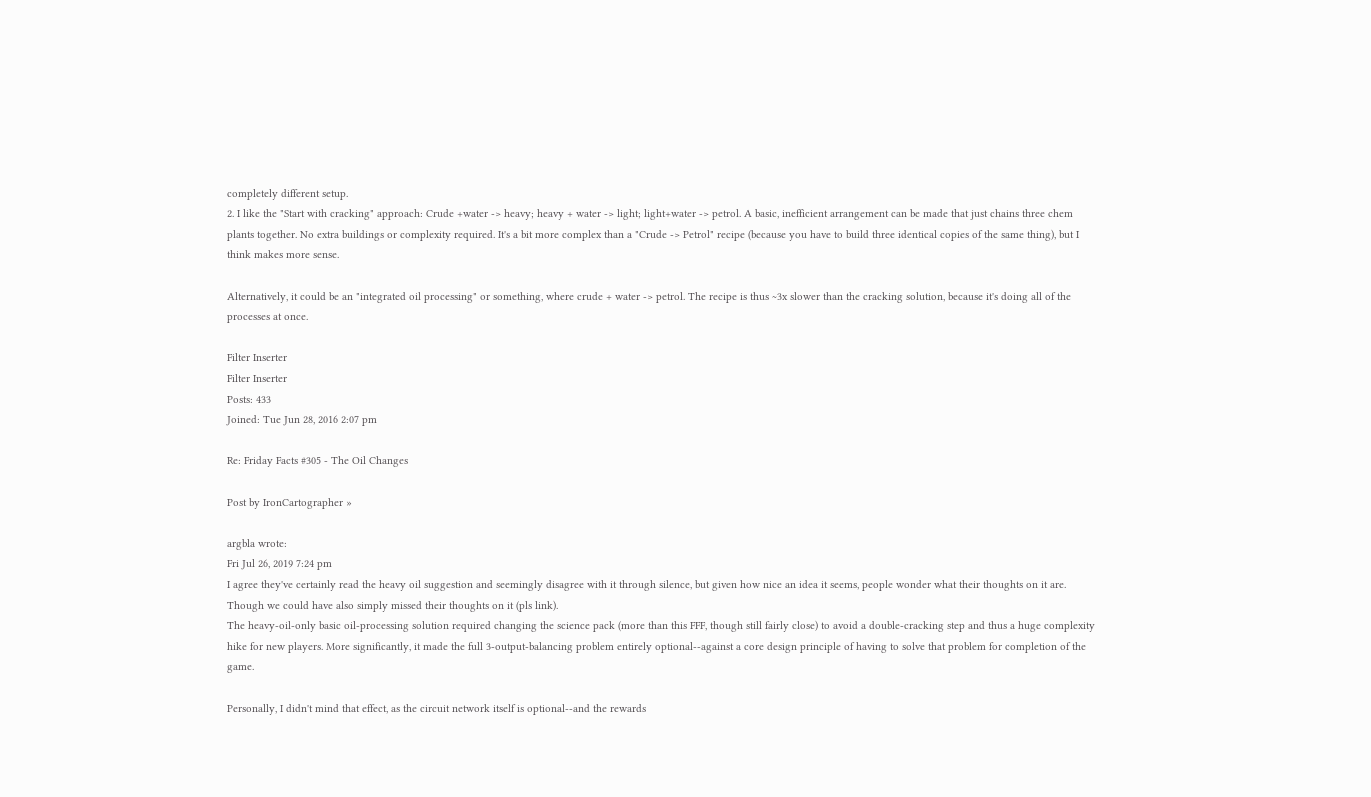completely different setup.
2. I like the "Start with cracking" approach: Crude +water -> heavy; heavy + water -> light; light+water -> petrol. A basic, inefficient arrangement can be made that just chains three chem plants together. No extra buildings or complexity required. It's a bit more complex than a "Crude -> Petrol" recipe (because you have to build three identical copies of the same thing), but I think makes more sense.

Alternatively, it could be an "integrated oil processing" or something, where crude + water -> petrol. The recipe is thus ~3x slower than the cracking solution, because it's doing all of the processes at once.

Filter Inserter
Filter Inserter
Posts: 433
Joined: Tue Jun 28, 2016 2:07 pm

Re: Friday Facts #305 - The Oil Changes

Post by IronCartographer »

argbla wrote:
Fri Jul 26, 2019 7:24 pm
I agree they've certainly read the heavy oil suggestion and seemingly disagree with it through silence, but given how nice an idea it seems, people wonder what their thoughts on it are. Though we could have also simply missed their thoughts on it (pls link).
The heavy-oil-only basic oil-processing solution required changing the science pack (more than this FFF, though still fairly close) to avoid a double-cracking step and thus a huge complexity hike for new players. More significantly, it made the full 3-output-balancing problem entirely optional--against a core design principle of having to solve that problem for completion of the game.

Personally, I didn't mind that effect, as the circuit network itself is optional--and the rewards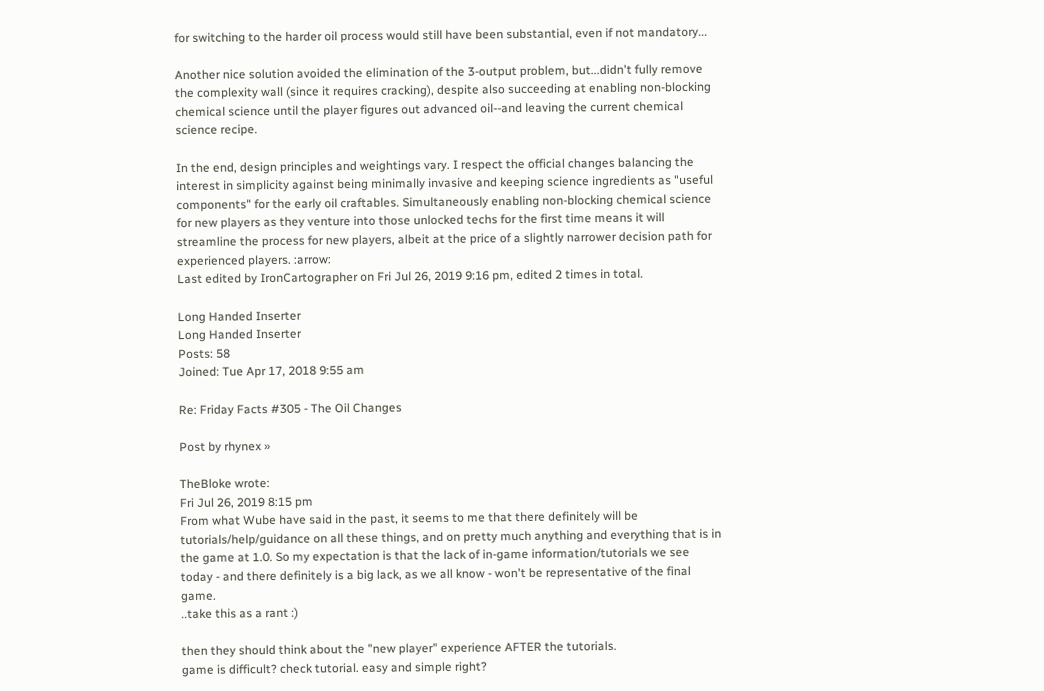for switching to the harder oil process would still have been substantial, even if not mandatory...

Another nice solution avoided the elimination of the 3-output problem, but...didn't fully remove the complexity wall (since it requires cracking), despite also succeeding at enabling non-blocking chemical science until the player figures out advanced oil--and leaving the current chemical science recipe.

In the end, design principles and weightings vary. I respect the official changes balancing the interest in simplicity against being minimally invasive and keeping science ingredients as "useful components" for the early oil craftables. Simultaneously enabling non-blocking chemical science for new players as they venture into those unlocked techs for the first time means it will streamline the process for new players, albeit at the price of a slightly narrower decision path for experienced players. :arrow:
Last edited by IronCartographer on Fri Jul 26, 2019 9:16 pm, edited 2 times in total.

Long Handed Inserter
Long Handed Inserter
Posts: 58
Joined: Tue Apr 17, 2018 9:55 am

Re: Friday Facts #305 - The Oil Changes

Post by rhynex »

TheBloke wrote:
Fri Jul 26, 2019 8:15 pm
From what Wube have said in the past, it seems to me that there definitely will be tutorials/help/guidance on all these things, and on pretty much anything and everything that is in the game at 1.0. So my expectation is that the lack of in-game information/tutorials we see today - and there definitely is a big lack, as we all know - won't be representative of the final game.
..take this as a rant :)

then they should think about the "new player" experience AFTER the tutorials.
game is difficult? check tutorial. easy and simple right?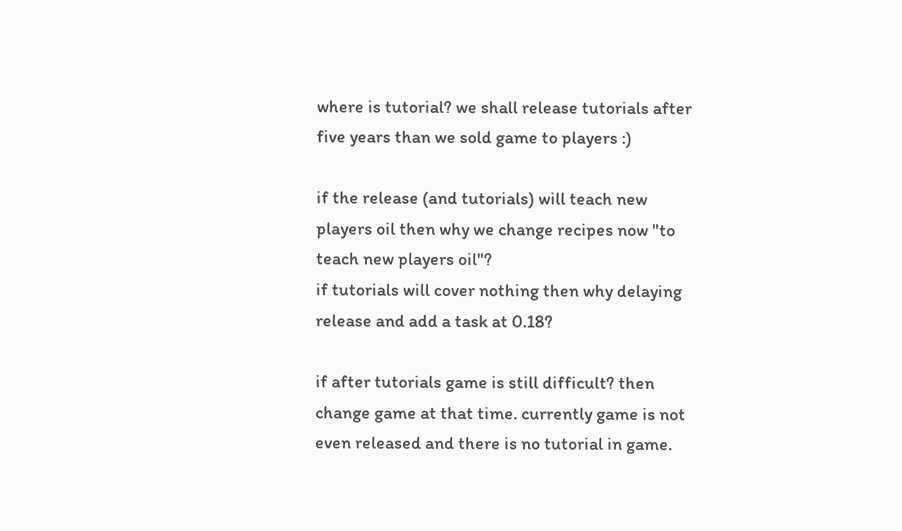where is tutorial? we shall release tutorials after five years than we sold game to players :)

if the release (and tutorials) will teach new players oil then why we change recipes now "to teach new players oil"?
if tutorials will cover nothing then why delaying release and add a task at 0.18?

if after tutorials game is still difficult? then change game at that time. currently game is not even released and there is no tutorial in game.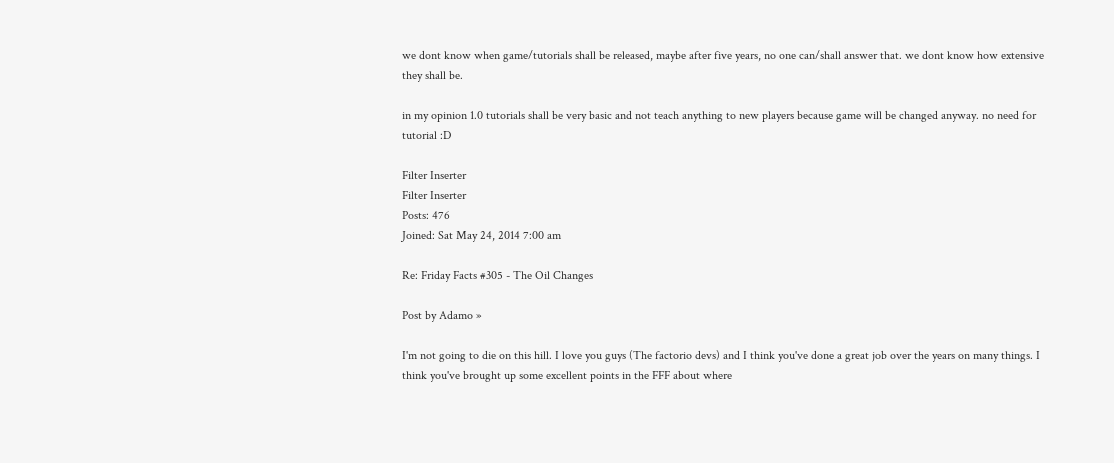we dont know when game/tutorials shall be released, maybe after five years, no one can/shall answer that. we dont know how extensive they shall be.

in my opinion 1.0 tutorials shall be very basic and not teach anything to new players because game will be changed anyway. no need for tutorial :D

Filter Inserter
Filter Inserter
Posts: 476
Joined: Sat May 24, 2014 7:00 am

Re: Friday Facts #305 - The Oil Changes

Post by Adamo »

I'm not going to die on this hill. I love you guys (The factorio devs) and I think you've done a great job over the years on many things. I think you've brought up some excellent points in the FFF about where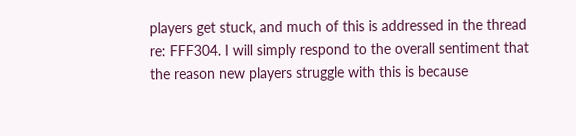players get stuck, and much of this is addressed in the thread re: FFF304. I will simply respond to the overall sentiment that the reason new players struggle with this is because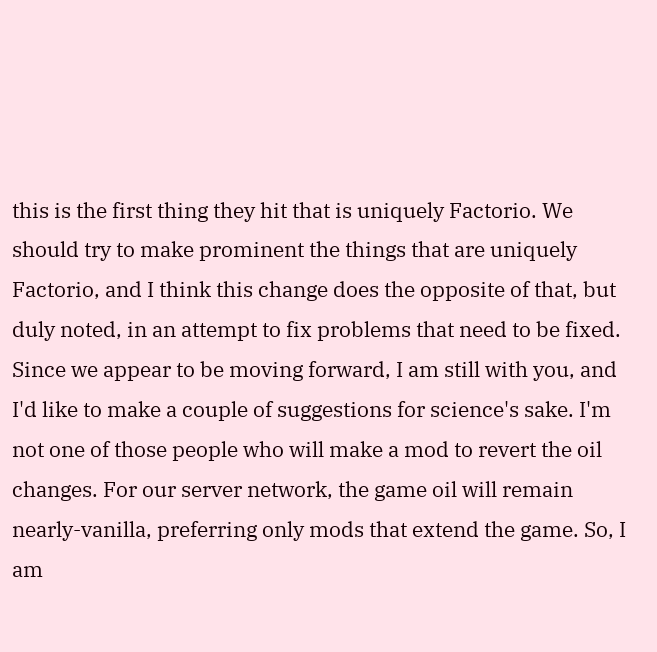this is the first thing they hit that is uniquely Factorio. We should try to make prominent the things that are uniquely Factorio, and I think this change does the opposite of that, but duly noted, in an attempt to fix problems that need to be fixed. Since we appear to be moving forward, I am still with you, and I'd like to make a couple of suggestions for science's sake. I'm not one of those people who will make a mod to revert the oil changes. For our server network, the game oil will remain nearly-vanilla, preferring only mods that extend the game. So, I am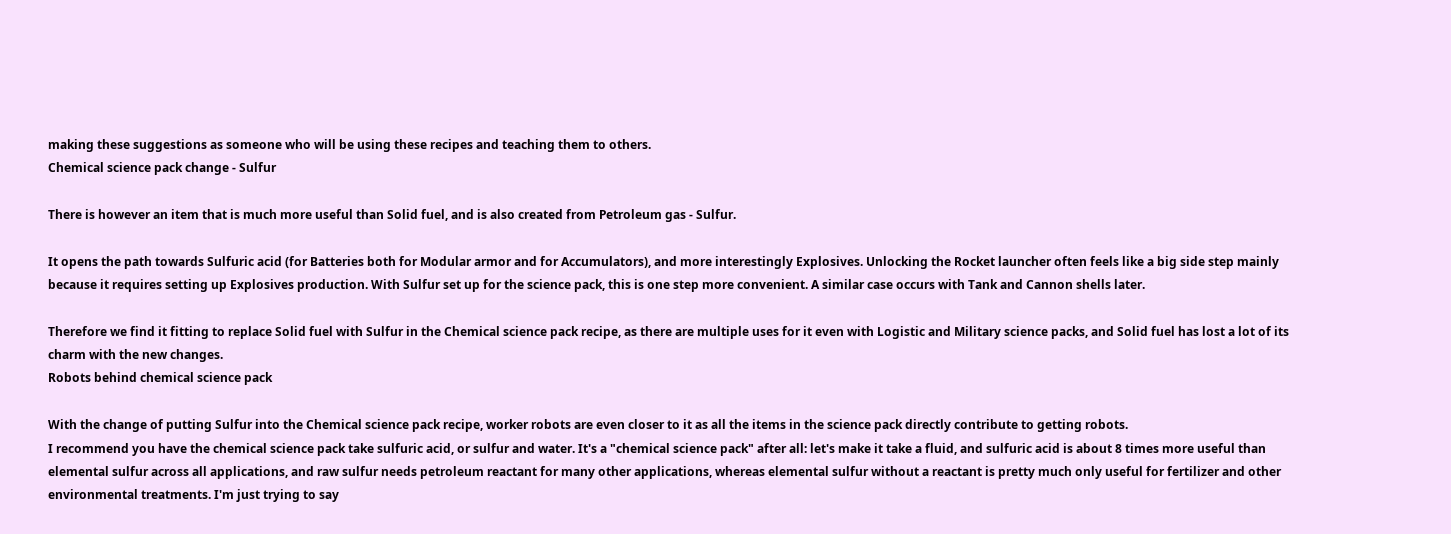making these suggestions as someone who will be using these recipes and teaching them to others.
Chemical science pack change - Sulfur

There is however an item that is much more useful than Solid fuel, and is also created from Petroleum gas - Sulfur.

It opens the path towards Sulfuric acid (for Batteries both for Modular armor and for Accumulators), and more interestingly Explosives. Unlocking the Rocket launcher often feels like a big side step mainly because it requires setting up Explosives production. With Sulfur set up for the science pack, this is one step more convenient. A similar case occurs with Tank and Cannon shells later.

Therefore we find it fitting to replace Solid fuel with Sulfur in the Chemical science pack recipe, as there are multiple uses for it even with Logistic and Military science packs, and Solid fuel has lost a lot of its charm with the new changes.
Robots behind chemical science pack

With the change of putting Sulfur into the Chemical science pack recipe, worker robots are even closer to it as all the items in the science pack directly contribute to getting robots.
I recommend you have the chemical science pack take sulfuric acid, or sulfur and water. It's a "chemical science pack" after all: let's make it take a fluid, and sulfuric acid is about 8 times more useful than elemental sulfur across all applications, and raw sulfur needs petroleum reactant for many other applications, whereas elemental sulfur without a reactant is pretty much only useful for fertilizer and other environmental treatments. I'm just trying to say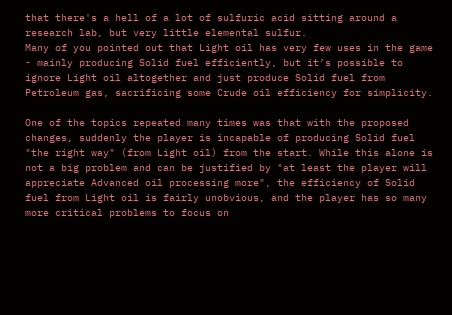that there's a hell of a lot of sulfuric acid sitting around a research lab, but very little elemental sulfur.
Many of you pointed out that Light oil has very few uses in the game - mainly producing Solid fuel efficiently, but it’s possible to ignore Light oil altogether and just produce Solid fuel from Petroleum gas, sacrificing some Crude oil efficiency for simplicity.

One of the topics repeated many times was that with the proposed changes, suddenly the player is incapable of producing Solid fuel "the right way" (from Light oil) from the start. While this alone is not a big problem and can be justified by "at least the player will appreciate Advanced oil processing more", the efficiency of Solid fuel from Light oil is fairly unobvious, and the player has so many more critical problems to focus on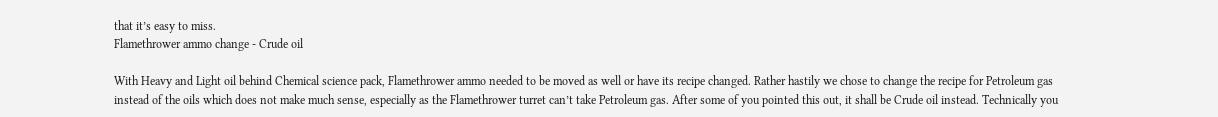that it’s easy to miss.
Flamethrower ammo change - Crude oil

With Heavy and Light oil behind Chemical science pack, Flamethrower ammo needed to be moved as well or have its recipe changed. Rather hastily we chose to change the recipe for Petroleum gas instead of the oils which does not make much sense, especially as the Flamethrower turret can’t take Petroleum gas. After some of you pointed this out, it shall be Crude oil instead. Technically you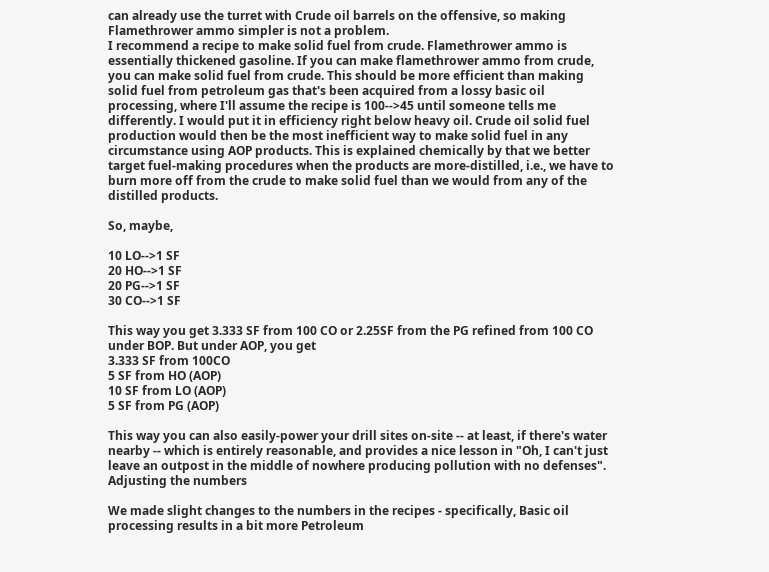can already use the turret with Crude oil barrels on the offensive, so making Flamethrower ammo simpler is not a problem.
I recommend a recipe to make solid fuel from crude. Flamethrower ammo is essentially thickened gasoline. If you can make flamethrower ammo from crude, you can make solid fuel from crude. This should be more efficient than making solid fuel from petroleum gas that's been acquired from a lossy basic oil processing, where I'll assume the recipe is 100-->45 until someone tells me differently. I would put it in efficiency right below heavy oil. Crude oil solid fuel production would then be the most inefficient way to make solid fuel in any circumstance using AOP products. This is explained chemically by that we better target fuel-making procedures when the products are more-distilled, i.e., we have to burn more off from the crude to make solid fuel than we would from any of the distilled products.

So, maybe,

10 LO-->1 SF
20 HO-->1 SF
20 PG-->1 SF
30 CO-->1 SF

This way you get 3.333 SF from 100 CO or 2.25SF from the PG refined from 100 CO under BOP. But under AOP, you get
3.333 SF from 100CO
5 SF from HO (AOP)
10 SF from LO (AOP)
5 SF from PG (AOP)

This way you can also easily-power your drill sites on-site -- at least, if there's water nearby -- which is entirely reasonable, and provides a nice lesson in "Oh, I can't just leave an outpost in the middle of nowhere producing pollution with no defenses".
Adjusting the numbers

We made slight changes to the numbers in the recipes - specifically, Basic oil processing results in a bit more Petroleum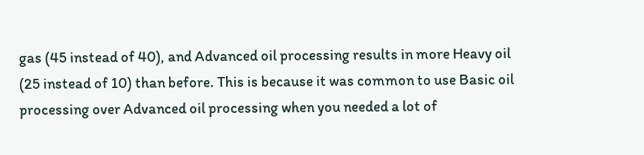gas (45 instead of 40), and Advanced oil processing results in more Heavy oil (25 instead of 10) than before. This is because it was common to use Basic oil processing over Advanced oil processing when you needed a lot of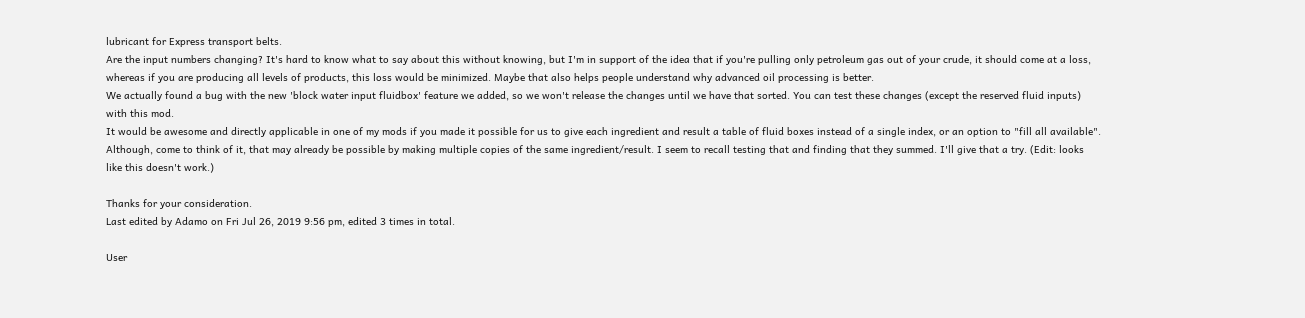lubricant for Express transport belts.
Are the input numbers changing? It's hard to know what to say about this without knowing, but I'm in support of the idea that if you're pulling only petroleum gas out of your crude, it should come at a loss, whereas if you are producing all levels of products, this loss would be minimized. Maybe that also helps people understand why advanced oil processing is better.
We actually found a bug with the new 'block water input fluidbox' feature we added, so we won't release the changes until we have that sorted. You can test these changes (except the reserved fluid inputs) with this mod.
It would be awesome and directly applicable in one of my mods if you made it possible for us to give each ingredient and result a table of fluid boxes instead of a single index, or an option to "fill all available". Although, come to think of it, that may already be possible by making multiple copies of the same ingredient/result. I seem to recall testing that and finding that they summed. I'll give that a try. (Edit: looks like this doesn't work.)

Thanks for your consideration.
Last edited by Adamo on Fri Jul 26, 2019 9:56 pm, edited 3 times in total.

User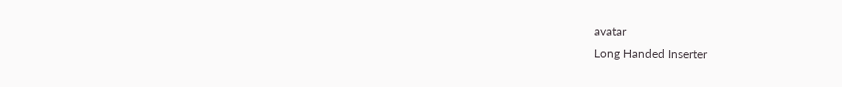avatar
Long Handed Inserter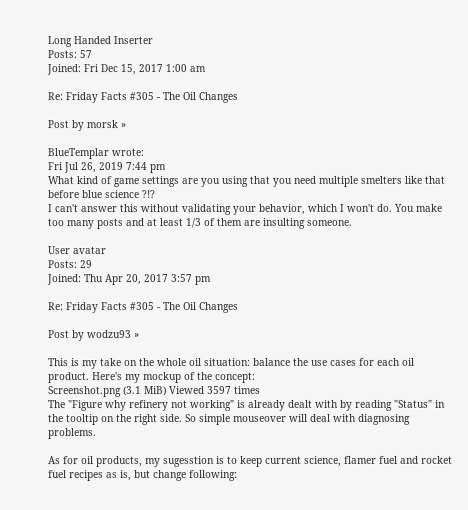Long Handed Inserter
Posts: 57
Joined: Fri Dec 15, 2017 1:00 am

Re: Friday Facts #305 - The Oil Changes

Post by morsk »

BlueTemplar wrote:
Fri Jul 26, 2019 7:44 pm
What kind of game settings are you using that you need multiple smelters like that before blue science ?!?
I can't answer this without validating your behavior, which I won't do. You make too many posts and at least 1/3 of them are insulting someone.

User avatar
Posts: 29
Joined: Thu Apr 20, 2017 3:57 pm

Re: Friday Facts #305 - The Oil Changes

Post by wodzu93 »

This is my take on the whole oil situation: balance the use cases for each oil product. Here's my mockup of the concept:
Screenshot.png (3.1 MiB) Viewed 3597 times
The "Figure why refinery not working" is already dealt with by reading "Status" in the tooltip on the right side. So simple mouseover will deal with diagnosing problems.

As for oil products, my sugesstion is to keep current science, flamer fuel and rocket fuel recipes as is, but change following: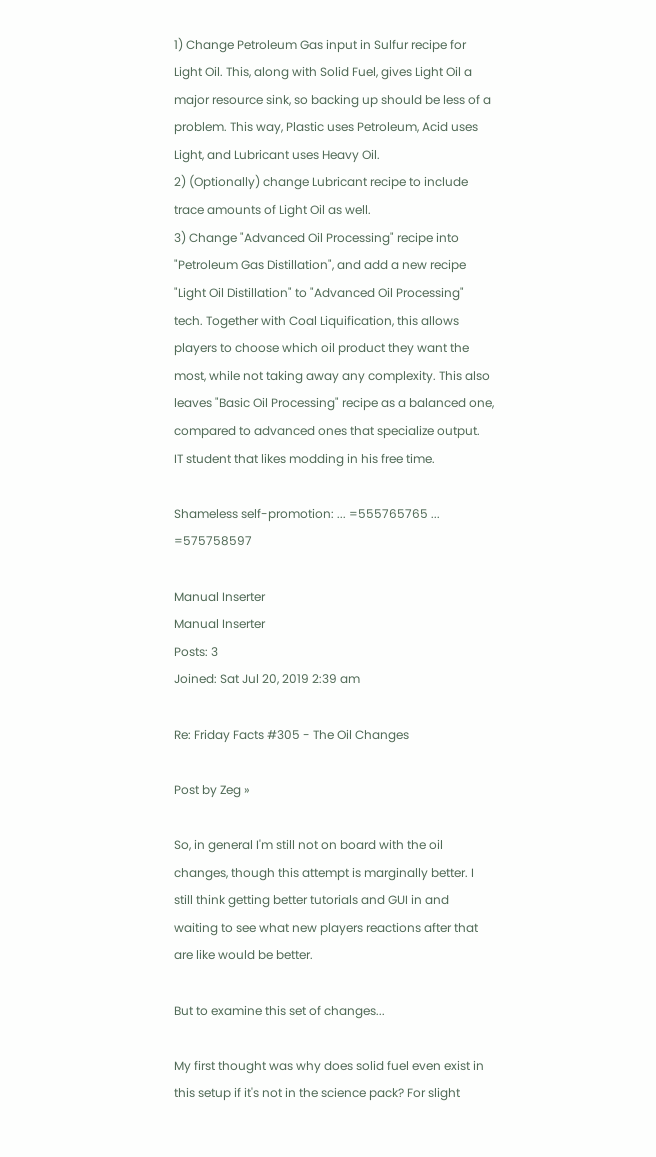1) Change Petroleum Gas input in Sulfur recipe for Light Oil. This, along with Solid Fuel, gives Light Oil a major resource sink, so backing up should be less of a problem. This way, Plastic uses Petroleum, Acid uses Light, and Lubricant uses Heavy Oil.
2) (Optionally) change Lubricant recipe to include trace amounts of Light Oil as well.
3) Change "Advanced Oil Processing" recipe into "Petroleum Gas Distillation", and add a new recipe "Light Oil Distillation" to "Advanced Oil Processing" tech. Together with Coal Liquification, this allows players to choose which oil product they want the most, while not taking away any complexity. This also leaves "Basic Oil Processing" recipe as a balanced one, compared to advanced ones that specialize output.
IT student that likes modding in his free time.

Shameless self-promotion: ... =555765765 ... =575758597

Manual Inserter
Manual Inserter
Posts: 3
Joined: Sat Jul 20, 2019 2:39 am

Re: Friday Facts #305 - The Oil Changes

Post by Zeg »

So, in general I'm still not on board with the oil changes, though this attempt is marginally better. I still think getting better tutorials and GUI in and waiting to see what new players reactions after that are like would be better.

But to examine this set of changes...

My first thought was why does solid fuel even exist in this setup if it's not in the science pack? For slight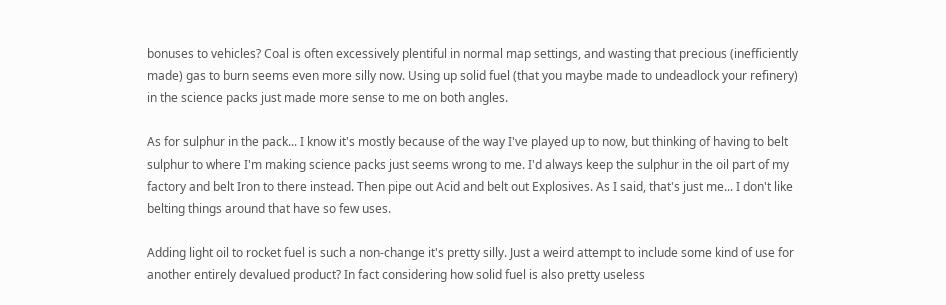bonuses to vehicles? Coal is often excessively plentiful in normal map settings, and wasting that precious (inefficiently made) gas to burn seems even more silly now. Using up solid fuel (that you maybe made to undeadlock your refinery) in the science packs just made more sense to me on both angles.

As for sulphur in the pack... I know it's mostly because of the way I've played up to now, but thinking of having to belt sulphur to where I'm making science packs just seems wrong to me. I'd always keep the sulphur in the oil part of my factory and belt Iron to there instead. Then pipe out Acid and belt out Explosives. As I said, that's just me... I don't like belting things around that have so few uses.

Adding light oil to rocket fuel is such a non-change it's pretty silly. Just a weird attempt to include some kind of use for another entirely devalued product? In fact considering how solid fuel is also pretty useless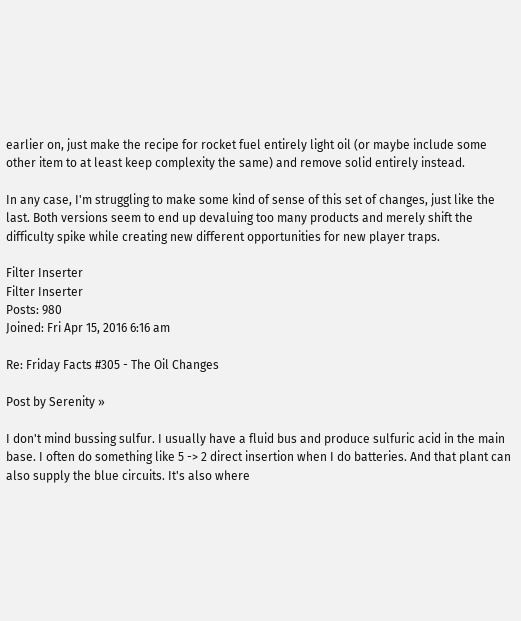earlier on, just make the recipe for rocket fuel entirely light oil (or maybe include some other item to at least keep complexity the same) and remove solid entirely instead.

In any case, I'm struggling to make some kind of sense of this set of changes, just like the last. Both versions seem to end up devaluing too many products and merely shift the difficulty spike while creating new different opportunities for new player traps.

Filter Inserter
Filter Inserter
Posts: 980
Joined: Fri Apr 15, 2016 6:16 am

Re: Friday Facts #305 - The Oil Changes

Post by Serenity »

I don't mind bussing sulfur. I usually have a fluid bus and produce sulfuric acid in the main base. I often do something like 5 -> 2 direct insertion when I do batteries. And that plant can also supply the blue circuits. It's also where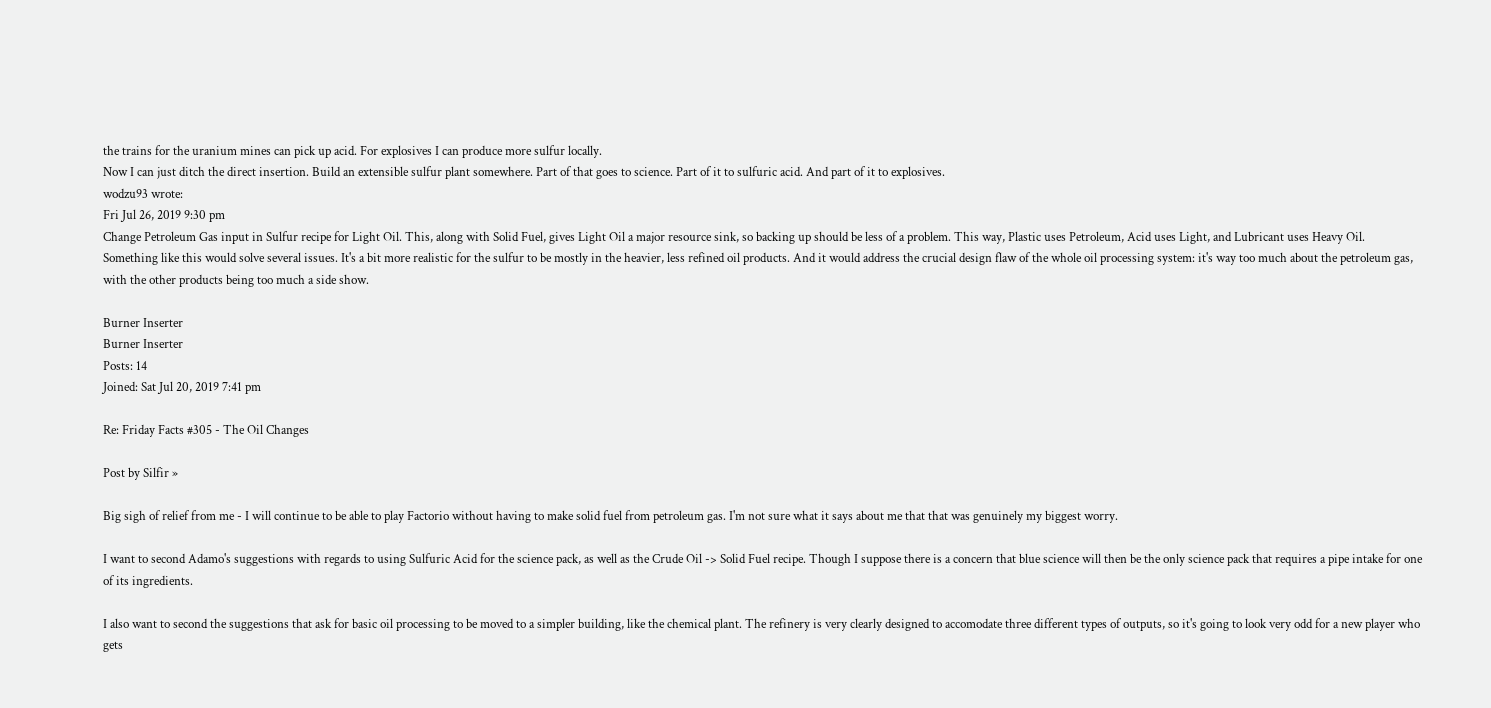the trains for the uranium mines can pick up acid. For explosives I can produce more sulfur locally.
Now I can just ditch the direct insertion. Build an extensible sulfur plant somewhere. Part of that goes to science. Part of it to sulfuric acid. And part of it to explosives.
wodzu93 wrote:
Fri Jul 26, 2019 9:30 pm
Change Petroleum Gas input in Sulfur recipe for Light Oil. This, along with Solid Fuel, gives Light Oil a major resource sink, so backing up should be less of a problem. This way, Plastic uses Petroleum, Acid uses Light, and Lubricant uses Heavy Oil.
Something like this would solve several issues. It's a bit more realistic for the sulfur to be mostly in the heavier, less refined oil products. And it would address the crucial design flaw of the whole oil processing system: it's way too much about the petroleum gas, with the other products being too much a side show.

Burner Inserter
Burner Inserter
Posts: 14
Joined: Sat Jul 20, 2019 7:41 pm

Re: Friday Facts #305 - The Oil Changes

Post by Silfir »

Big sigh of relief from me - I will continue to be able to play Factorio without having to make solid fuel from petroleum gas. I'm not sure what it says about me that that was genuinely my biggest worry.

I want to second Adamo's suggestions with regards to using Sulfuric Acid for the science pack, as well as the Crude Oil -> Solid Fuel recipe. Though I suppose there is a concern that blue science will then be the only science pack that requires a pipe intake for one of its ingredients.

I also want to second the suggestions that ask for basic oil processing to be moved to a simpler building, like the chemical plant. The refinery is very clearly designed to accomodate three different types of outputs, so it's going to look very odd for a new player who gets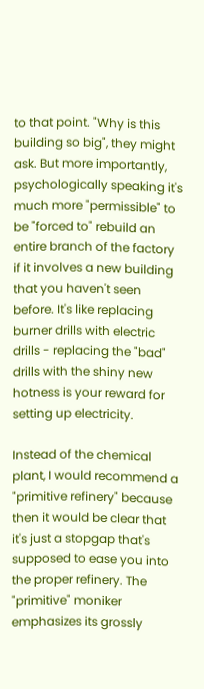to that point. "Why is this building so big", they might ask. But more importantly, psychologically speaking it's much more "permissible" to be "forced to" rebuild an entire branch of the factory if it involves a new building that you haven't seen before. It's like replacing burner drills with electric drills - replacing the "bad" drills with the shiny new hotness is your reward for setting up electricity.

Instead of the chemical plant, I would recommend a "primitive refinery" because then it would be clear that it's just a stopgap that's supposed to ease you into the proper refinery. The "primitive" moniker emphasizes its grossly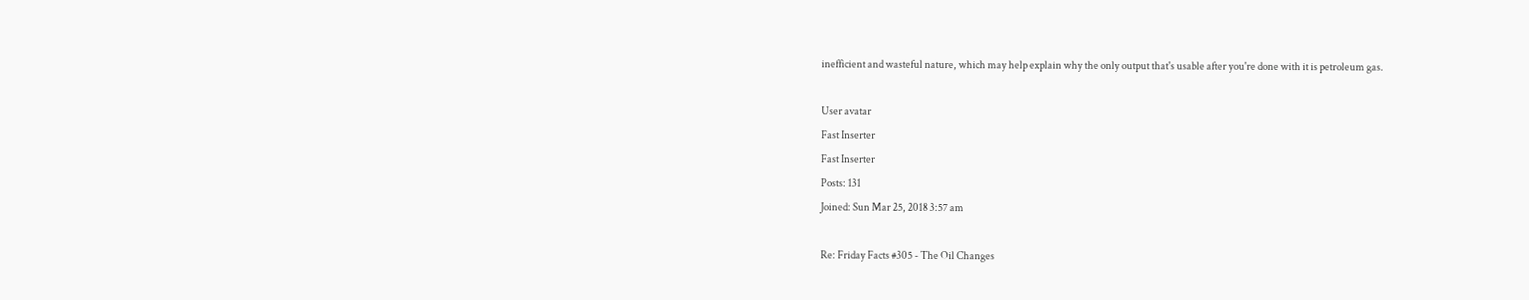inefficient and wasteful nature, which may help explain why the only output that's usable after you're done with it is petroleum gas.

User avatar
Fast Inserter
Fast Inserter
Posts: 131
Joined: Sun Mar 25, 2018 3:57 am

Re: Friday Facts #305 - The Oil Changes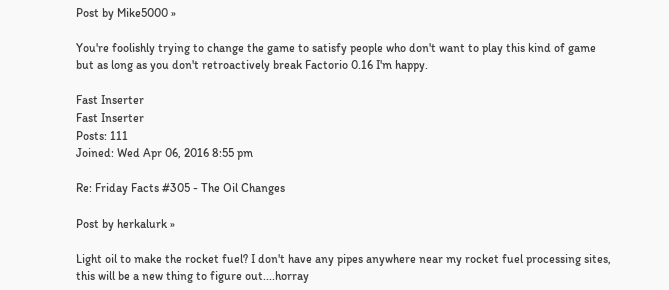Post by Mike5000 »

You're foolishly trying to change the game to satisfy people who don't want to play this kind of game but as long as you don't retroactively break Factorio 0.16 I'm happy.

Fast Inserter
Fast Inserter
Posts: 111
Joined: Wed Apr 06, 2016 8:55 pm

Re: Friday Facts #305 - The Oil Changes

Post by herkalurk »

Light oil to make the rocket fuel? I don't have any pipes anywhere near my rocket fuel processing sites, this will be a new thing to figure out....horray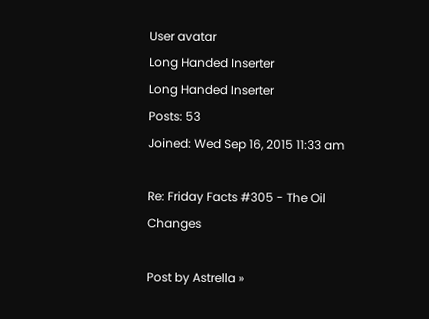User avatar
Long Handed Inserter
Long Handed Inserter
Posts: 53
Joined: Wed Sep 16, 2015 11:33 am

Re: Friday Facts #305 - The Oil Changes

Post by Astrella »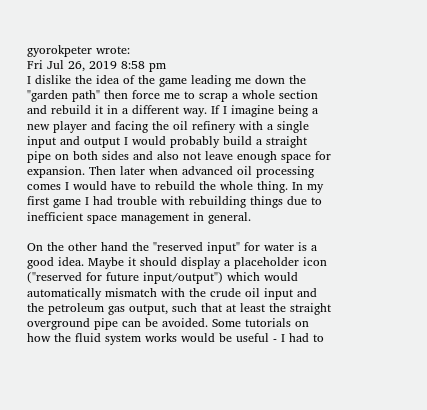gyorokpeter wrote:
Fri Jul 26, 2019 8:58 pm
I dislike the idea of the game leading me down the "garden path" then force me to scrap a whole section and rebuild it in a different way. If I imagine being a new player and facing the oil refinery with a single input and output I would probably build a straight pipe on both sides and also not leave enough space for expansion. Then later when advanced oil processing comes I would have to rebuild the whole thing. In my first game I had trouble with rebuilding things due to inefficient space management in general.

On the other hand the "reserved input" for water is a good idea. Maybe it should display a placeholder icon ("reserved for future input/output") which would automatically mismatch with the crude oil input and the petroleum gas output, such that at least the straight overground pipe can be avoided. Some tutorials on how the fluid system works would be useful - I had to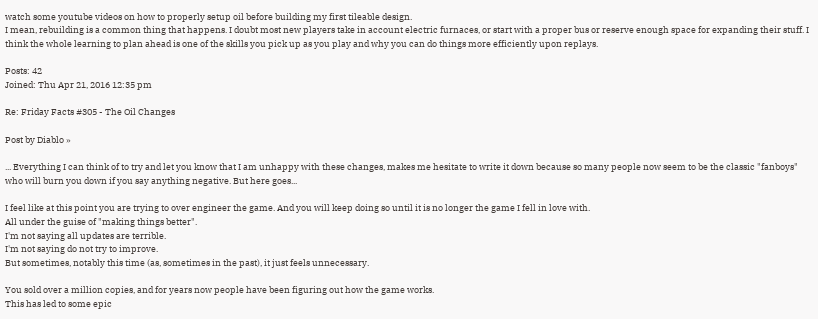watch some youtube videos on how to properly setup oil before building my first tileable design.
I mean, rebuilding is a common thing that happens. I doubt most new players take in account electric furnaces, or start with a proper bus or reserve enough space for expanding their stuff. I think the whole learning to plan ahead is one of the skills you pick up as you play and why you can do things more efficiently upon replays.

Posts: 42
Joined: Thu Apr 21, 2016 12:35 pm

Re: Friday Facts #305 - The Oil Changes

Post by Diablo »

... Everything I can think of to try and let you know that I am unhappy with these changes, makes me hesitate to write it down because so many people now seem to be the classic "fanboys" who will burn you down if you say anything negative. But here goes...

I feel like at this point you are trying to over engineer the game. And you will keep doing so until it is no longer the game I fell in love with.
All under the guise of "making things better".
I'm not saying all updates are terrible.
I'm not saying do not try to improve.
But sometimes, notably this time (as, sometimes in the past), it just feels unnecessary.

You sold over a million copies, and for years now people have been figuring out how the game works.
This has led to some epic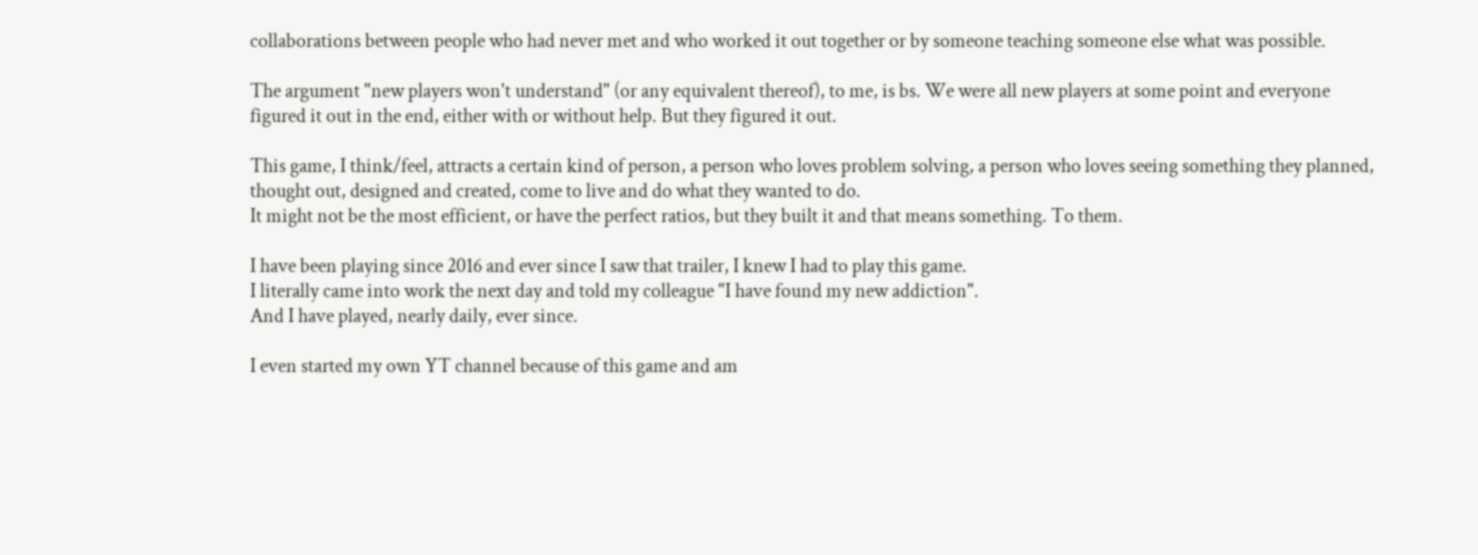collaborations between people who had never met and who worked it out together or by someone teaching someone else what was possible.

The argument "new players won't understand" (or any equivalent thereof), to me, is bs. We were all new players at some point and everyone figured it out in the end, either with or without help. But they figured it out.

This game, I think/feel, attracts a certain kind of person, a person who loves problem solving, a person who loves seeing something they planned, thought out, designed and created, come to live and do what they wanted to do.
It might not be the most efficient, or have the perfect ratios, but they built it and that means something. To them.

I have been playing since 2016 and ever since I saw that trailer, I knew I had to play this game.
I literally came into work the next day and told my colleague "I have found my new addiction".
And I have played, nearly daily, ever since.

I even started my own YT channel because of this game and am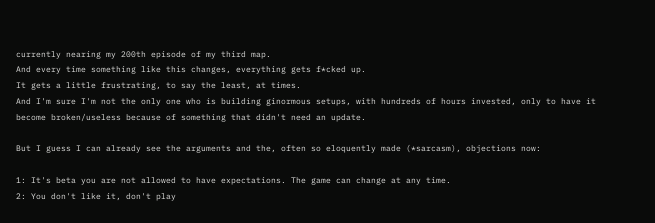currently nearing my 200th episode of my third map.
And every time something like this changes, everything gets f*cked up.
It gets a little frustrating, to say the least, at times.
And I'm sure I'm not the only one who is building ginormous setups, with hundreds of hours invested, only to have it become broken/useless because of something that didn't need an update.

But I guess I can already see the arguments and the, often so eloquently made (*sarcasm), objections now:

1: It's beta you are not allowed to have expectations. The game can change at any time.
2: You don't like it, don't play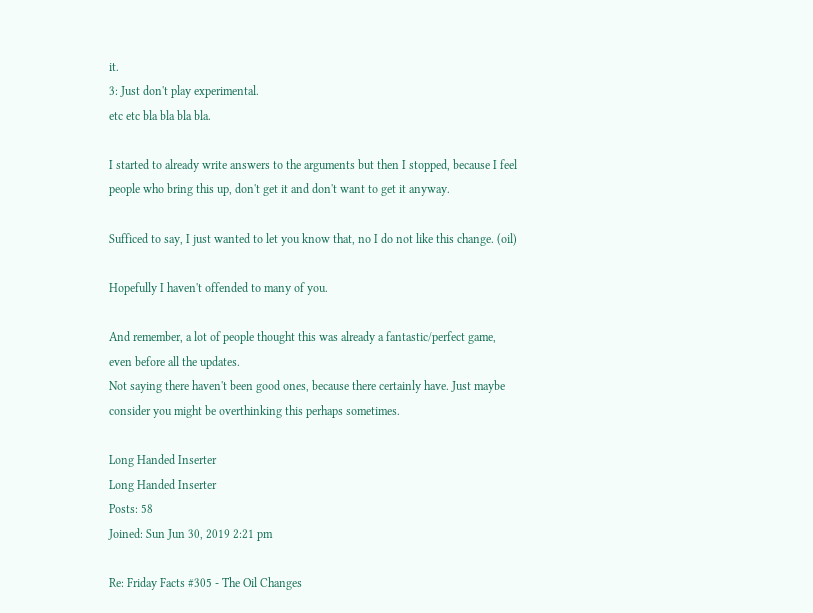it.
3: Just don't play experimental.
etc etc bla bla bla bla.

I started to already write answers to the arguments but then I stopped, because I feel people who bring this up, don't get it and don't want to get it anyway.

Sufficed to say, I just wanted to let you know that, no I do not like this change. (oil)

Hopefully I haven't offended to many of you.

And remember, a lot of people thought this was already a fantastic/perfect game, even before all the updates.
Not saying there haven't been good ones, because there certainly have. Just maybe consider you might be overthinking this perhaps sometimes.

Long Handed Inserter
Long Handed Inserter
Posts: 58
Joined: Sun Jun 30, 2019 2:21 pm

Re: Friday Facts #305 - The Oil Changes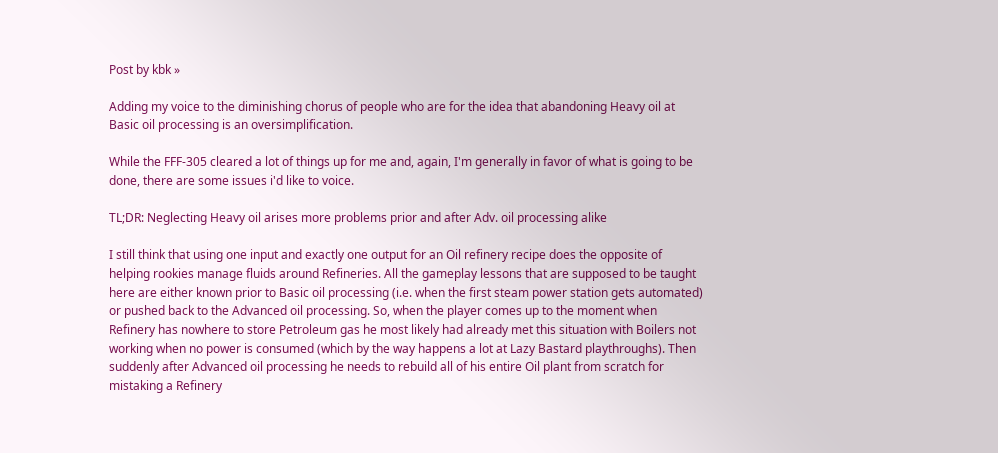Post by kbk »

Adding my voice to the diminishing chorus of people who are for the idea that abandoning Heavy oil at Basic oil processing is an oversimplification.

While the FFF-305 cleared a lot of things up for me and, again, I'm generally in favor of what is going to be done, there are some issues i'd like to voice.

TL;DR: Neglecting Heavy oil arises more problems prior and after Adv. oil processing alike

I still think that using one input and exactly one output for an Oil refinery recipe does the opposite of helping rookies manage fluids around Refineries. All the gameplay lessons that are supposed to be taught here are either known prior to Basic oil processing (i.e. when the first steam power station gets automated) or pushed back to the Advanced oil processing. So, when the player comes up to the moment when Refinery has nowhere to store Petroleum gas he most likely had already met this situation with Boilers not working when no power is consumed (which by the way happens a lot at Lazy Bastard playthroughs). Then suddenly after Advanced oil processing he needs to rebuild all of his entire Oil plant from scratch for mistaking a Refinery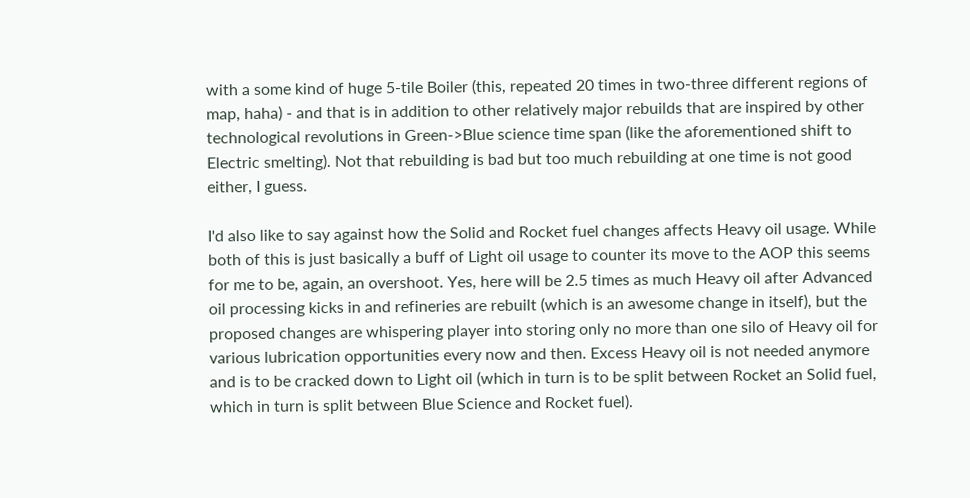with a some kind of huge 5-tile Boiler (this, repeated 20 times in two-three different regions of map, haha) - and that is in addition to other relatively major rebuilds that are inspired by other technological revolutions in Green->Blue science time span (like the aforementioned shift to Electric smelting). Not that rebuilding is bad but too much rebuilding at one time is not good either, I guess.

I'd also like to say against how the Solid and Rocket fuel changes affects Heavy oil usage. While both of this is just basically a buff of Light oil usage to counter its move to the AOP this seems for me to be, again, an overshoot. Yes, here will be 2.5 times as much Heavy oil after Advanced oil processing kicks in and refineries are rebuilt (which is an awesome change in itself), but the proposed changes are whispering player into storing only no more than one silo of Heavy oil for various lubrication opportunities every now and then. Excess Heavy oil is not needed anymore and is to be cracked down to Light oil (which in turn is to be split between Rocket an Solid fuel, which in turn is split between Blue Science and Rocket fuel).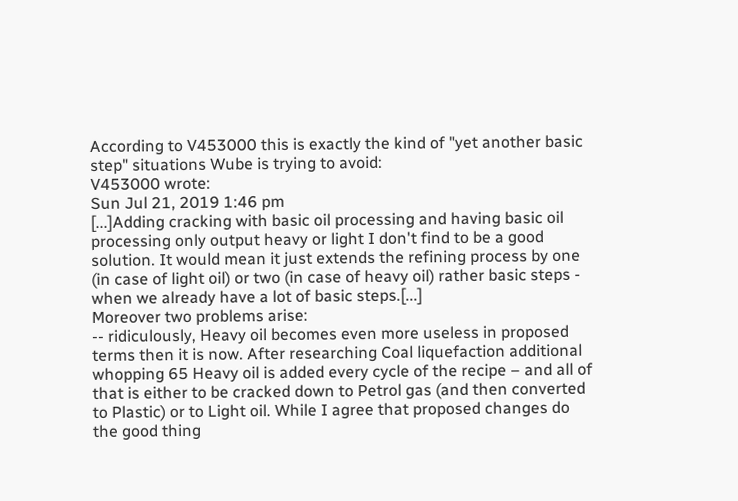According to V453000 this is exactly the kind of "yet another basic step" situations Wube is trying to avoid:
V453000 wrote:
Sun Jul 21, 2019 1:46 pm
[...]Adding cracking with basic oil processing and having basic oil processing only output heavy or light I don't find to be a good solution. It would mean it just extends the refining process by one (in case of light oil) or two (in case of heavy oil) rather basic steps - when we already have a lot of basic steps.[...]
Moreover two problems arise:
-- ridiculously, Heavy oil becomes even more useless in proposed terms then it is now. After researching Coal liquefaction additional whopping 65 Heavy oil is added every cycle of the recipe – and all of that is either to be cracked down to Petrol gas (and then converted to Plastic) or to Light oil. While I agree that proposed changes do the good thing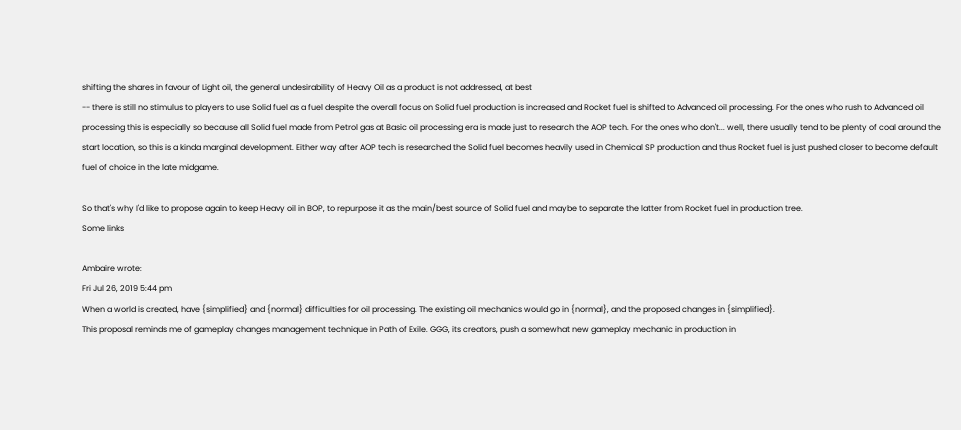shifting the shares in favour of Light oil, the general undesirability of Heavy Oil as a product is not addressed, at best
-- there is still no stimulus to players to use Solid fuel as a fuel despite the overall focus on Solid fuel production is increased and Rocket fuel is shifted to Advanced oil processing. For the ones who rush to Advanced oil processing this is especially so because all Solid fuel made from Petrol gas at Basic oil processing era is made just to research the AOP tech. For the ones who don't... well, there usually tend to be plenty of coal around the start location, so this is a kinda marginal development. Either way after AOP tech is researched the Solid fuel becomes heavily used in Chemical SP production and thus Rocket fuel is just pushed closer to become default fuel of choice in the late midgame.

So that's why I'd like to propose again to keep Heavy oil in BOP, to repurpose it as the main/best source of Solid fuel and maybe to separate the latter from Rocket fuel in production tree.
Some links

Ambaire wrote:
Fri Jul 26, 2019 5:44 pm
When a world is created, have {simplified} and {normal} difficulties for oil processing. The existing oil mechanics would go in {normal}, and the proposed changes in {simplified}.
This proposal reminds me of gameplay changes management technique in Path of Exile. GGG, its creators, push a somewhat new gameplay mechanic in production in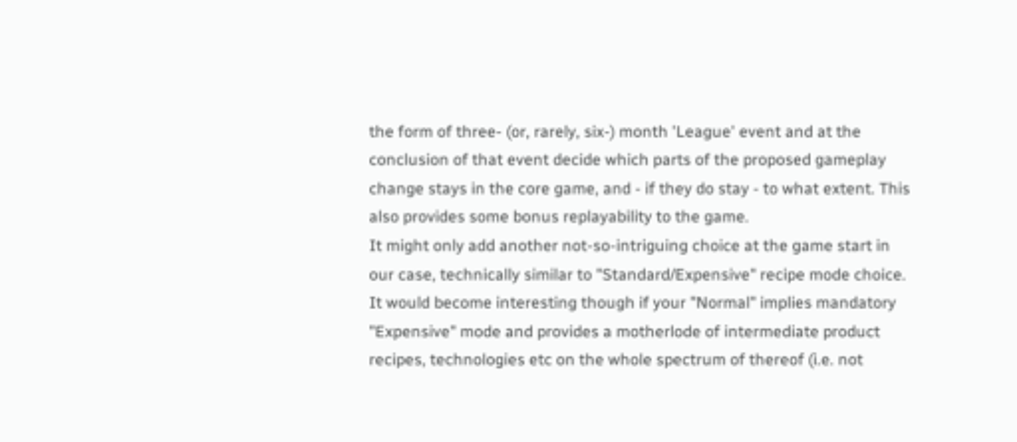the form of three- (or, rarely, six-) month 'League' event and at the conclusion of that event decide which parts of the proposed gameplay change stays in the core game, and - if they do stay - to what extent. This also provides some bonus replayability to the game.
It might only add another not-so-intriguing choice at the game start in our case, technically similar to "Standard/Expensive" recipe mode choice. It would become interesting though if your "Normal" implies mandatory "Expensive" mode and provides a motherlode of intermediate product recipes, technologies etc on the whole spectrum of thereof (i.e. not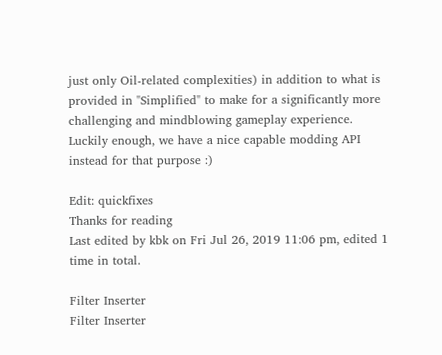just only Oil-related complexities) in addition to what is provided in "Simplified" to make for a significantly more challenging and mindblowing gameplay experience. Luckily enough, we have a nice capable modding API instead for that purpose :)

Edit: quickfixes
Thanks for reading
Last edited by kbk on Fri Jul 26, 2019 11:06 pm, edited 1 time in total.

Filter Inserter
Filter Inserter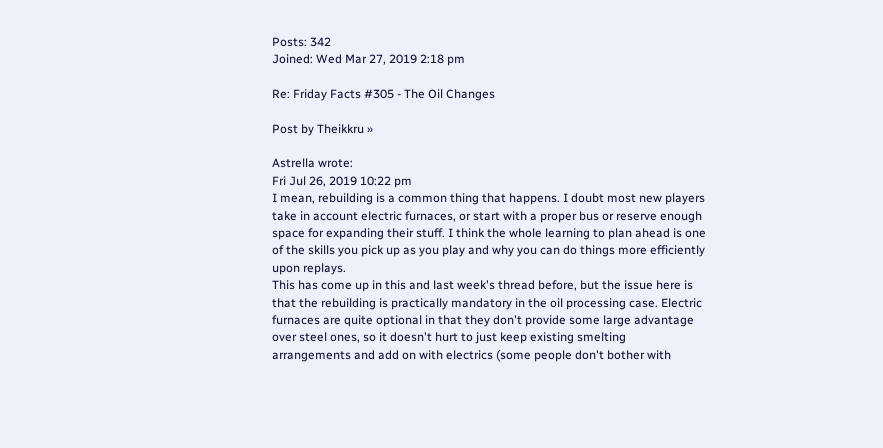Posts: 342
Joined: Wed Mar 27, 2019 2:18 pm

Re: Friday Facts #305 - The Oil Changes

Post by Theikkru »

Astrella wrote:
Fri Jul 26, 2019 10:22 pm
I mean, rebuilding is a common thing that happens. I doubt most new players take in account electric furnaces, or start with a proper bus or reserve enough space for expanding their stuff. I think the whole learning to plan ahead is one of the skills you pick up as you play and why you can do things more efficiently upon replays.
This has come up in this and last week's thread before, but the issue here is that the rebuilding is practically mandatory in the oil processing case. Electric furnaces are quite optional in that they don't provide some large advantage over steel ones, so it doesn't hurt to just keep existing smelting arrangements and add on with electrics (some people don't bother with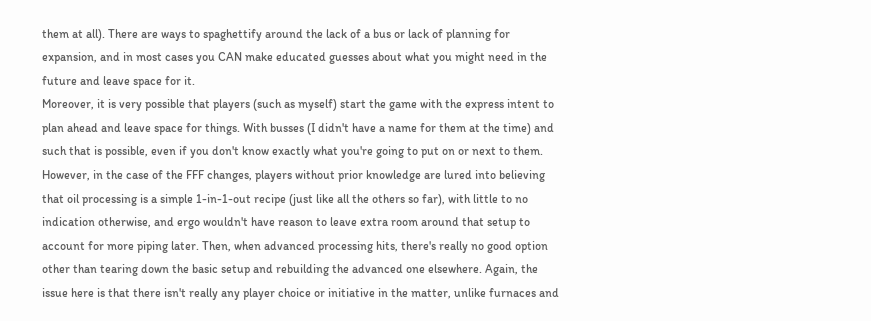them at all). There are ways to spaghettify around the lack of a bus or lack of planning for expansion, and in most cases you CAN make educated guesses about what you might need in the future and leave space for it.
Moreover, it is very possible that players (such as myself) start the game with the express intent to plan ahead and leave space for things. With busses (I didn't have a name for them at the time) and such that is possible, even if you don't know exactly what you're going to put on or next to them.
However, in the case of the FFF changes, players without prior knowledge are lured into believing that oil processing is a simple 1-in-1-out recipe (just like all the others so far), with little to no indication otherwise, and ergo wouldn't have reason to leave extra room around that setup to account for more piping later. Then, when advanced processing hits, there's really no good option other than tearing down the basic setup and rebuilding the advanced one elsewhere. Again, the issue here is that there isn't really any player choice or initiative in the matter, unlike furnaces and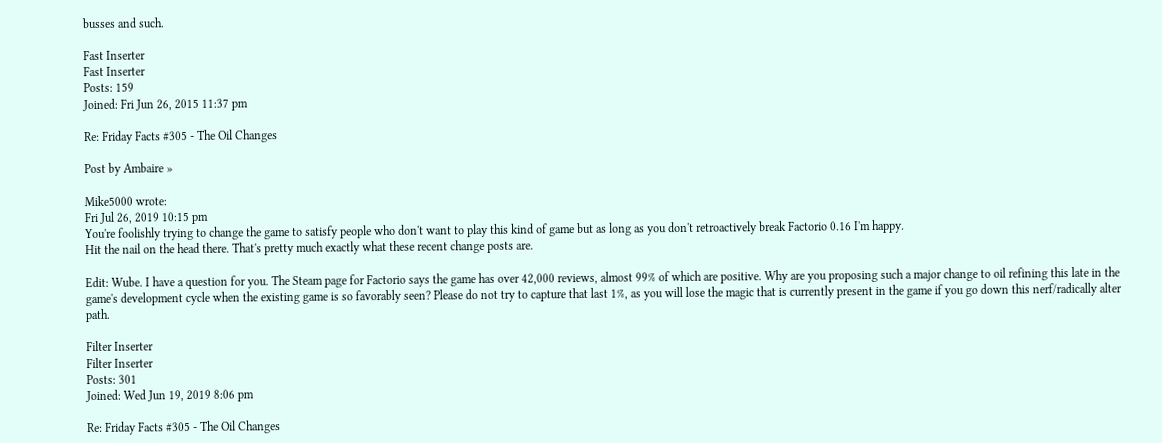busses and such.

Fast Inserter
Fast Inserter
Posts: 159
Joined: Fri Jun 26, 2015 11:37 pm

Re: Friday Facts #305 - The Oil Changes

Post by Ambaire »

Mike5000 wrote:
Fri Jul 26, 2019 10:15 pm
You're foolishly trying to change the game to satisfy people who don't want to play this kind of game but as long as you don't retroactively break Factorio 0.16 I'm happy.
Hit the nail on the head there. That's pretty much exactly what these recent change posts are.

Edit: Wube. I have a question for you. The Steam page for Factorio says the game has over 42,000 reviews, almost 99% of which are positive. Why are you proposing such a major change to oil refining this late in the game's development cycle when the existing game is so favorably seen? Please do not try to capture that last 1%, as you will lose the magic that is currently present in the game if you go down this nerf/radically alter path.

Filter Inserter
Filter Inserter
Posts: 301
Joined: Wed Jun 19, 2019 8:06 pm

Re: Friday Facts #305 - The Oil Changes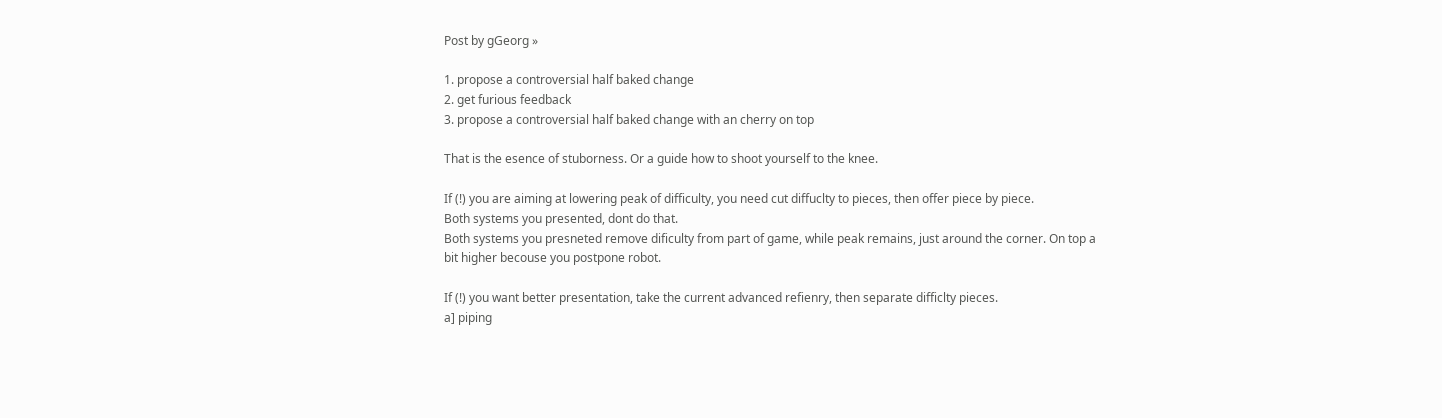Post by gGeorg »

1. propose a controversial half baked change
2. get furious feedback
3. propose a controversial half baked change with an cherry on top

That is the esence of stuborness. Or a guide how to shoot yourself to the knee.

If (!) you are aiming at lowering peak of difficulty, you need cut diffuclty to pieces, then offer piece by piece.
Both systems you presented, dont do that.
Both systems you presneted remove dificulty from part of game, while peak remains, just around the corner. On top a bit higher becouse you postpone robot.

If (!) you want better presentation, take the current advanced refienry, then separate difficlty pieces.
a] piping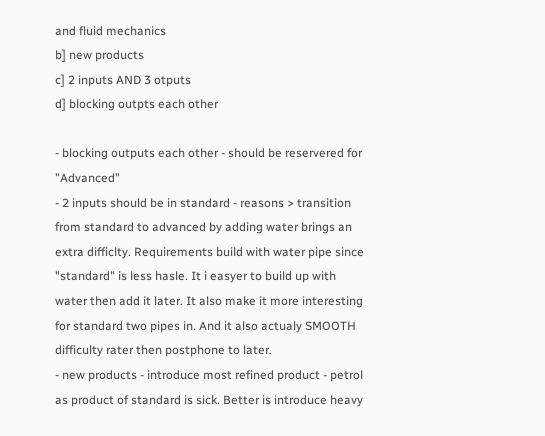and fluid mechanics
b] new products
c] 2 inputs AND 3 otputs
d] blocking outpts each other

- blocking outputs each other - should be reservered for "Advanced"
- 2 inputs should be in standard - reasons > transition from standard to advanced by adding water brings an extra difficlty. Requirements build with water pipe since "standard" is less hasle. It i easyer to build up with water then add it later. It also make it more interesting for standard two pipes in. And it also actualy SMOOTH difficulty rater then postphone to later.
- new products - introduce most refined product - petrol as product of standard is sick. Better is introduce heavy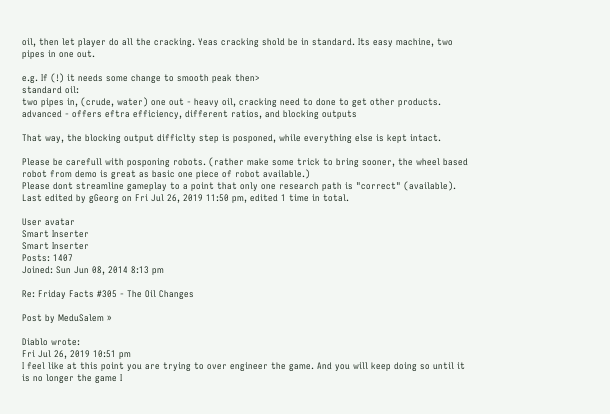oil, then let player do all the cracking. Yeas cracking shold be in standard. Its easy machine, two pipes in one out.

e.g. If (!) it needs some change to smooth peak then>
standard oil:
two pipes in, (crude, water) one out - heavy oil, cracking need to done to get other products.
advanced - offers eftra efficiency, different ratios, and blocking outputs

That way, the blocking output difficlty step is posponed, while everything else is kept intact.

Please be carefull with posponing robots. (rather make some trick to bring sooner, the wheel based robot from demo is great as basic one piece of robot available.)
Please dont streamline gameplay to a point that only one research path is "correct" (available).
Last edited by gGeorg on Fri Jul 26, 2019 11:50 pm, edited 1 time in total.

User avatar
Smart Inserter
Smart Inserter
Posts: 1407
Joined: Sun Jun 08, 2014 8:13 pm

Re: Friday Facts #305 - The Oil Changes

Post by MeduSalem »

Diablo wrote:
Fri Jul 26, 2019 10:51 pm
I feel like at this point you are trying to over engineer the game. And you will keep doing so until it is no longer the game I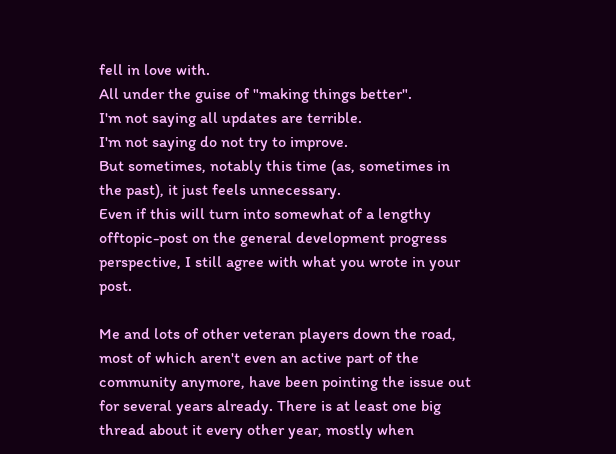fell in love with.
All under the guise of "making things better".
I'm not saying all updates are terrible.
I'm not saying do not try to improve.
But sometimes, notably this time (as, sometimes in the past), it just feels unnecessary.
Even if this will turn into somewhat of a lengthy offtopic-post on the general development progress perspective, I still agree with what you wrote in your post.

Me and lots of other veteran players down the road, most of which aren't even an active part of the community anymore, have been pointing the issue out for several years already. There is at least one big thread about it every other year, mostly when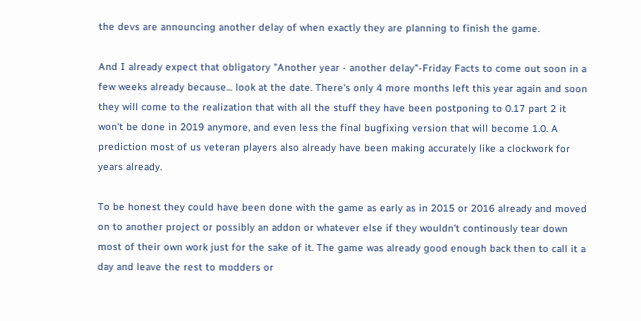the devs are announcing another delay of when exactly they are planning to finish the game.

And I already expect that obligatory "Another year - another delay"-Friday Facts to come out soon in a few weeks already because... look at the date. There's only 4 more months left this year again and soon they will come to the realization that with all the stuff they have been postponing to 0.17 part 2 it won't be done in 2019 anymore, and even less the final bugfixing version that will become 1.0. A prediction most of us veteran players also already have been making accurately like a clockwork for years already.

To be honest they could have been done with the game as early as in 2015 or 2016 already and moved on to another project or possibly an addon or whatever else if they wouldn't continously tear down most of their own work just for the sake of it. The game was already good enough back then to call it a day and leave the rest to modders or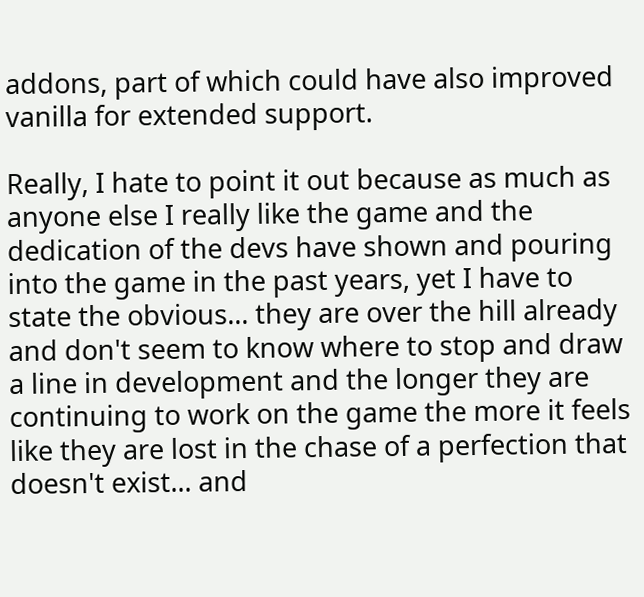addons, part of which could have also improved vanilla for extended support.

Really, I hate to point it out because as much as anyone else I really like the game and the dedication of the devs have shown and pouring into the game in the past years, yet I have to state the obvious... they are over the hill already and don't seem to know where to stop and draw a line in development and the longer they are continuing to work on the game the more it feels like they are lost in the chase of a perfection that doesn't exist... and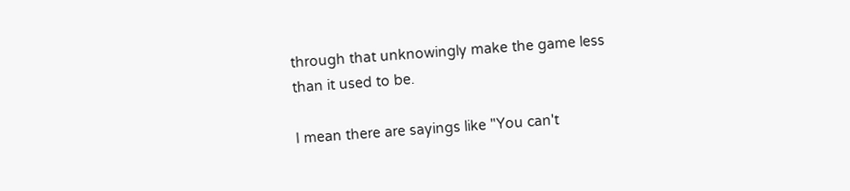through that unknowingly make the game less than it used to be.

I mean there are sayings like "You can't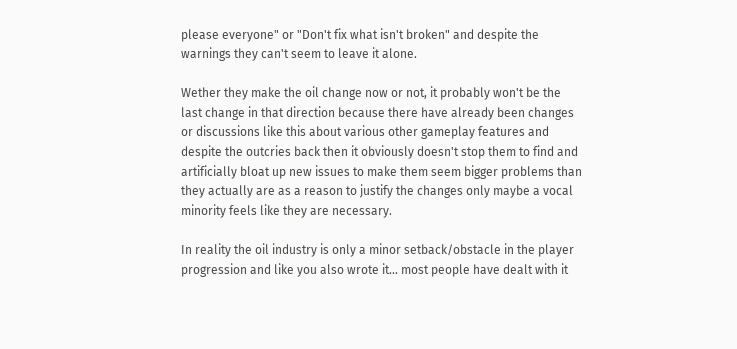please everyone" or "Don't fix what isn't broken" and despite the warnings they can't seem to leave it alone.

Wether they make the oil change now or not, it probably won't be the last change in that direction because there have already been changes or discussions like this about various other gameplay features and despite the outcries back then it obviously doesn't stop them to find and artificially bloat up new issues to make them seem bigger problems than they actually are as a reason to justify the changes only maybe a vocal minority feels like they are necessary.

In reality the oil industry is only a minor setback/obstacle in the player progression and like you also wrote it... most people have dealt with it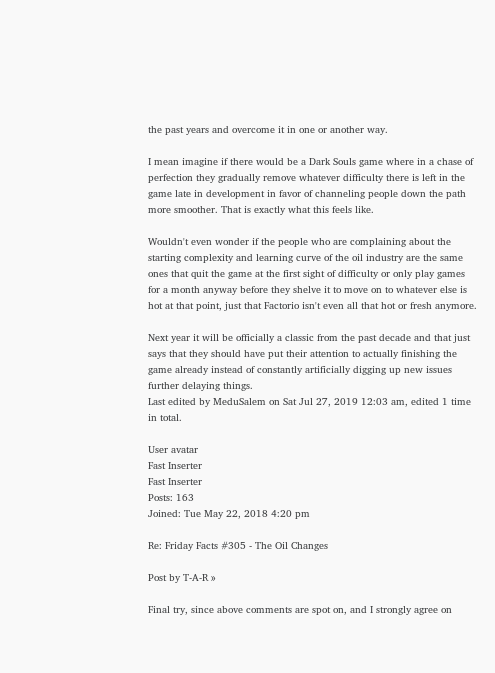the past years and overcome it in one or another way.

I mean imagine if there would be a Dark Souls game where in a chase of perfection they gradually remove whatever difficulty there is left in the game late in development in favor of channeling people down the path more smoother. That is exactly what this feels like.

Wouldn't even wonder if the people who are complaining about the starting complexity and learning curve of the oil industry are the same ones that quit the game at the first sight of difficulty or only play games for a month anyway before they shelve it to move on to whatever else is hot at that point, just that Factorio isn't even all that hot or fresh anymore.

Next year it will be officially a classic from the past decade and that just says that they should have put their attention to actually finishing the game already instead of constantly artificially digging up new issues further delaying things.
Last edited by MeduSalem on Sat Jul 27, 2019 12:03 am, edited 1 time in total.

User avatar
Fast Inserter
Fast Inserter
Posts: 163
Joined: Tue May 22, 2018 4:20 pm

Re: Friday Facts #305 - The Oil Changes

Post by T-A-R »

Final try, since above comments are spot on, and I strongly agree on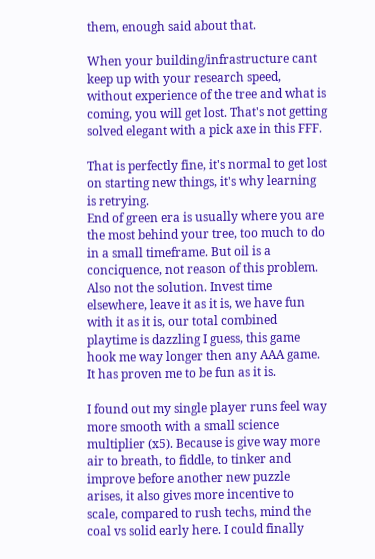them, enough said about that.

When your building/infrastructure cant keep up with your research speed, without experience of the tree and what is coming, you will get lost. That's not getting solved elegant with a pick axe in this FFF.

That is perfectly fine, it's normal to get lost on starting new things, it's why learning is retrying.
End of green era is usually where you are the most behind your tree, too much to do in a small timeframe. But oil is a conciquence, not reason of this problem. Also not the solution. Invest time elsewhere, leave it as it is, we have fun with it as it is, our total combined playtime is dazzling I guess, this game hook me way longer then any AAA game. It has proven me to be fun as it is.

I found out my single player runs feel way more smooth with a small science multiplier (x5). Because is give way more air to breath, to fiddle, to tinker and improve before another new puzzle arises, it also gives more incentive to scale, compared to rush techs, mind the coal vs solid early here. I could finally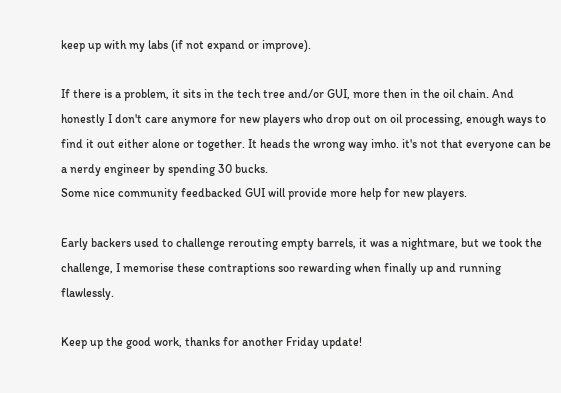keep up with my labs (if not expand or improve).

If there is a problem, it sits in the tech tree and/or GUI, more then in the oil chain. And honestly I don't care anymore for new players who drop out on oil processing, enough ways to find it out either alone or together. It heads the wrong way imho. it's not that everyone can be a nerdy engineer by spending 30 bucks.
Some nice community feedbacked GUI will provide more help for new players.

Early backers used to challenge rerouting empty barrels, it was a nightmare, but we took the challenge, I memorise these contraptions soo rewarding when finally up and running flawlessly.

Keep up the good work, thanks for another Friday update!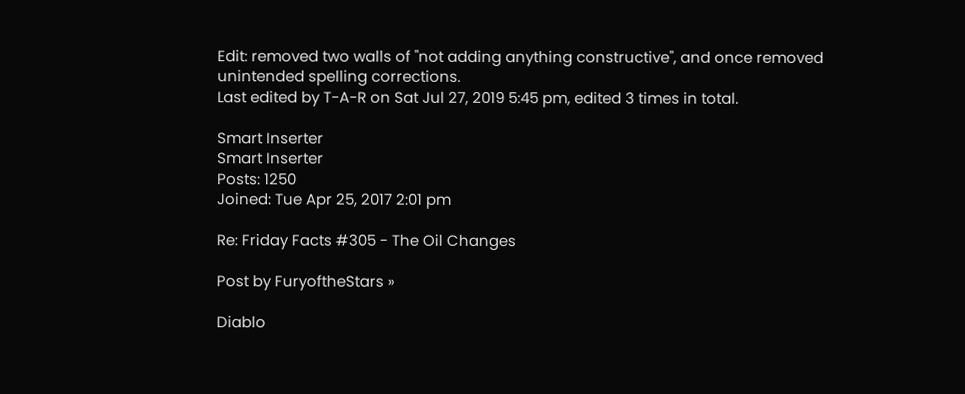Edit: removed two walls of "not adding anything constructive", and once removed unintended spelling corrections.
Last edited by T-A-R on Sat Jul 27, 2019 5:45 pm, edited 3 times in total.

Smart Inserter
Smart Inserter
Posts: 1250
Joined: Tue Apr 25, 2017 2:01 pm

Re: Friday Facts #305 - The Oil Changes

Post by FuryoftheStars »

Diablo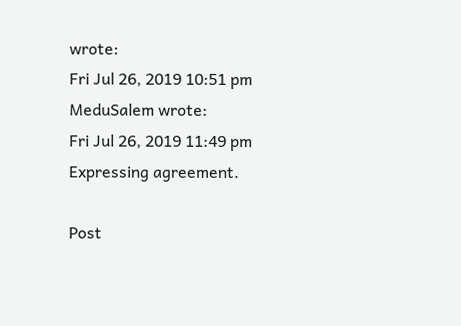wrote:
Fri Jul 26, 2019 10:51 pm
MeduSalem wrote:
Fri Jul 26, 2019 11:49 pm
Expressing agreement.

Post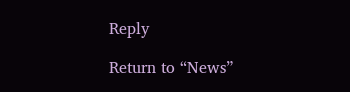Reply

Return to “News”